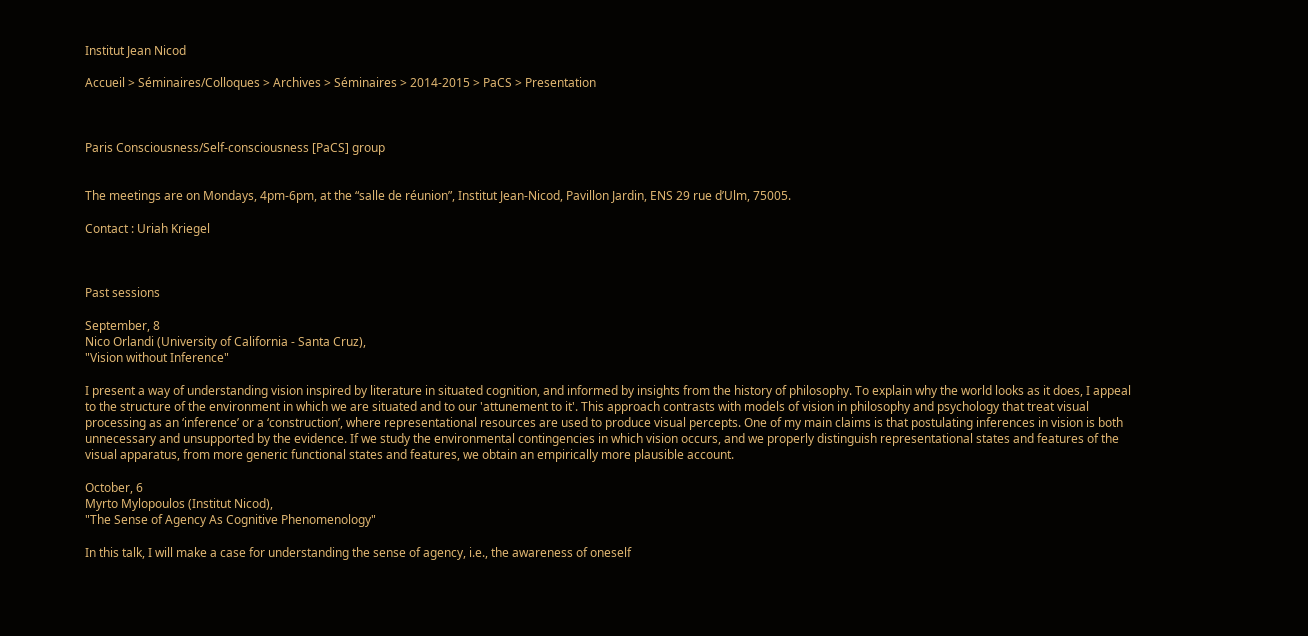Institut Jean Nicod

Accueil > Séminaires/Colloques > Archives > Séminaires > 2014-2015 > PaCS > Presentation



Paris Consciousness/Self-consciousness [PaCS] group


The meetings are on Mondays, 4pm-6pm, at the “salle de réunion”, Institut Jean-Nicod, Pavillon Jardin, ENS 29 rue d’Ulm, 75005.

Contact : Uriah Kriegel



Past sessions

September, 8
Nico Orlandi (University of California - Santa Cruz),
"Vision without Inference"

I present a way of understanding vision inspired by literature in situated cognition, and informed by insights from the history of philosophy. To explain why the world looks as it does, I appeal to the structure of the environment in which we are situated and to our 'attunement to it'. This approach contrasts with models of vision in philosophy and psychology that treat visual processing as an ‘inference’ or a ‘construction’, where representational resources are used to produce visual percepts. One of my main claims is that postulating inferences in vision is both unnecessary and unsupported by the evidence. If we study the environmental contingencies in which vision occurs, and we properly distinguish representational states and features of the visual apparatus, from more generic functional states and features, we obtain an empirically more plausible account.

October, 6
Myrto Mylopoulos (Institut Nicod),
"The Sense of Agency As Cognitive Phenomenology"

In this talk, I will make a case for understanding the sense of agency, i.e., the awareness of oneself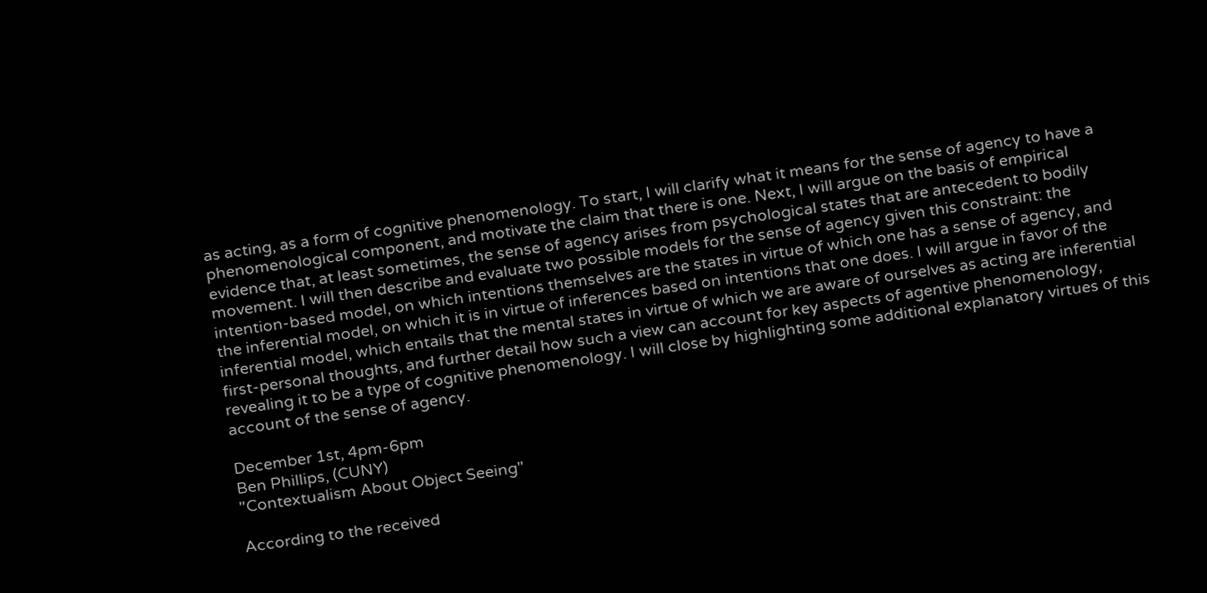as acting, as a form of cognitive phenomenology. To start, I will clarify what it means for the sense of agency to have a phenomenological component, and motivate the claim that there is one. Next, I will argue on the basis of empirical evidence that, at least sometimes, the sense of agency arises from psychological states that are antecedent to bodily movement. I will then describe and evaluate two possible models for the sense of agency given this constraint: the intention-based model, on which intentions themselves are the states in virtue of which one has a sense of agency, and the inferential model, on which it is in virtue of inferences based on intentions that one does. I will argue in favor of the inferential model, which entails that the mental states in virtue of which we are aware of ourselves as acting are inferential first-personal thoughts, and further detail how such a view can account for key aspects of agentive phenomenology, revealing it to be a type of cognitive phenomenology. I will close by highlighting some additional explanatory virtues of this account of the sense of agency.

December 1st, 4pm-6pm
Ben Phillips, (CUNY)
"Contextualism About Object Seeing"

According to the received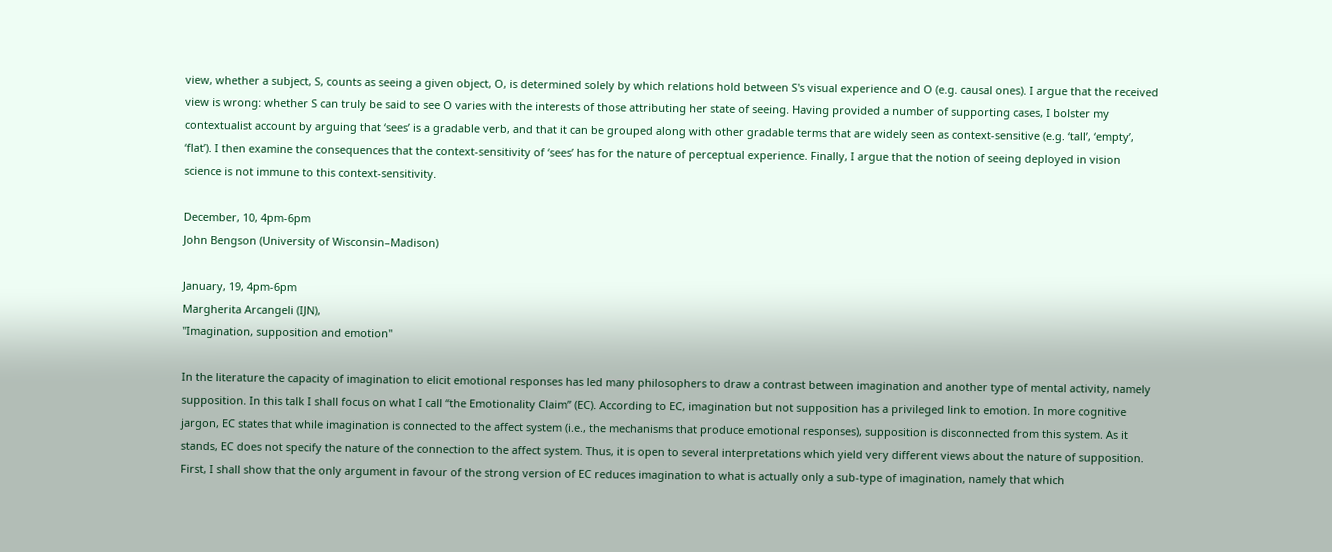view, whether a subject, S, counts as seeing a given object, O, is determined solely by which relations hold between S's visual experience and O (e.g. causal ones). I argue that the received view is wrong: whether S can truly be said to see O varies with the interests of those attributing her state of seeing. Having provided a number of supporting cases, I bolster my contextualist account by arguing that ‘sees’ is a gradable verb, and that it can be grouped along with other gradable terms that are widely seen as context-sensitive (e.g. ‘tall’, ‘empty’, ‘flat’). I then examine the consequences that the context-sensitivity of ‘sees’ has for the nature of perceptual experience. Finally, I argue that the notion of seeing deployed in vision science is not immune to this context-sensitivity.

December, 10, 4pm-6pm
John Bengson (University of Wisconsin–Madison)

January, 19, 4pm-6pm
Margherita Arcangeli (IJN),
"Imagination, supposition and emotion"

In the literature the capacity of imagination to elicit emotional responses has led many philosophers to draw a contrast between imagination and another type of mental activity, namely supposition. In this talk I shall focus on what I call “the Emotionality Claim” (EC). According to EC, imagination but not supposition has a privileged link to emotion. In more cognitive jargon, EC states that while imagination is connected to the affect system (i.e., the mechanisms that produce emotional responses), supposition is disconnected from this system. As it stands, EC does not specify the nature of the connection to the affect system. Thus, it is open to several interpretations which yield very different views about the nature of supposition. First, I shall show that the only argument in favour of the strong version of EC reduces imagination to what is actually only a sub-type of imagination, namely that which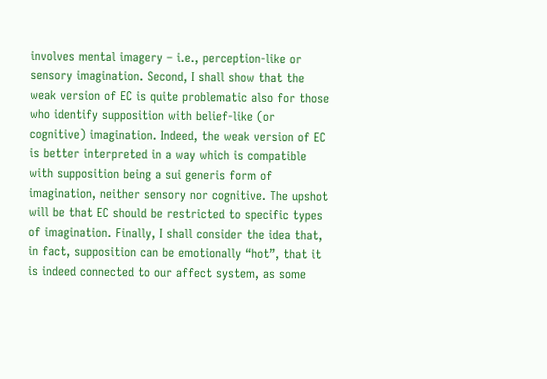involves mental imagery – i.e., perception-like or sensory imagination. Second, I shall show that the weak version of EC is quite problematic also for those who identify supposition with belief-like (or cognitive) imagination. Indeed, the weak version of EC is better interpreted in a way which is compatible with supposition being a sui generis form of imagination, neither sensory nor cognitive. The upshot will be that EC should be restricted to specific types of imagination. Finally, I shall consider the idea that, in fact, supposition can be emotionally “hot”, that it is indeed connected to our affect system, as some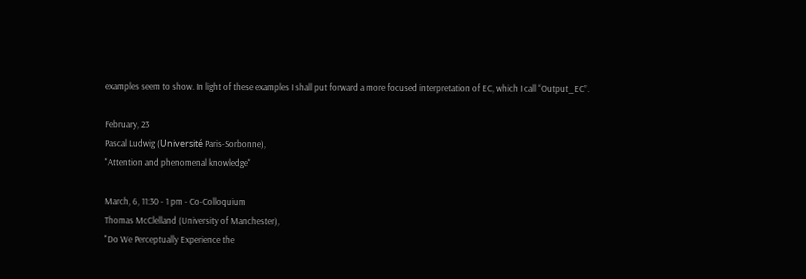examples seem to show. In light of these examples I shall put forward a more focused interpretation of EC, which I call “Output_EC”.

February, 23
Pascal Ludwig (Université Paris-Sorbonne),
"Attention and phenomenal knowledge"

March, 6, 11:30 - 1 pm - Co-Colloquium
Thomas McClelland (University of Manchester),
"Do We Perceptually Experience the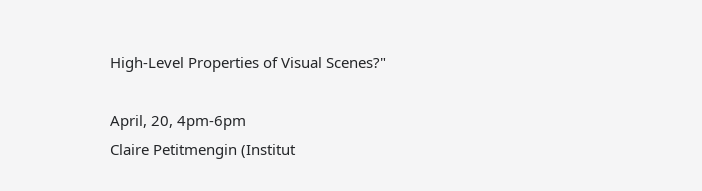High-Level Properties of Visual Scenes?"

April, 20, 4pm-6pm
Claire Petitmengin (Institut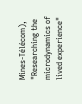Mines-Télécom),
"Researching the microdynamics of lived experience"